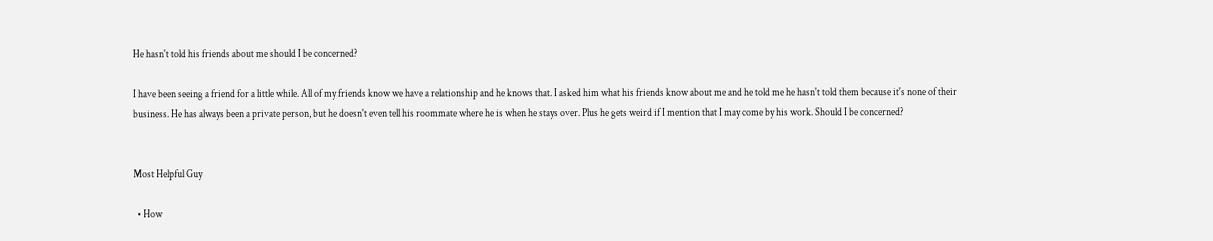He hasn't told his friends about me should I be concerned?

I have been seeing a friend for a little while. All of my friends know we have a relationship and he knows that. I asked him what his friends know about me and he told me he hasn't told them because it's none of their business. He has always been a private person, but he doesn't even tell his roommate where he is when he stays over. Plus he gets weird if I mention that I may come by his work. Should I be concerned?


Most Helpful Guy

  • How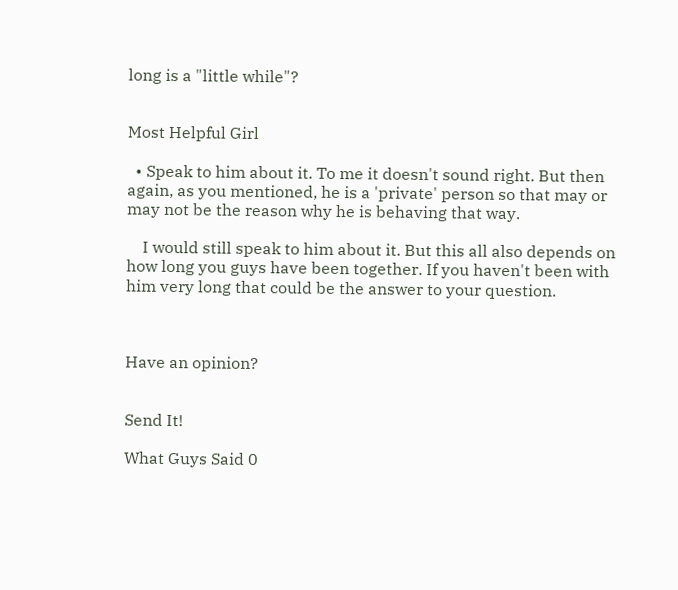long is a "little while"?


Most Helpful Girl

  • Speak to him about it. To me it doesn't sound right. But then again, as you mentioned, he is a 'private' person so that may or may not be the reason why he is behaving that way.

    I would still speak to him about it. But this all also depends on how long you guys have been together. If you haven't been with him very long that could be the answer to your question.



Have an opinion?


Send It!

What Guys Said 0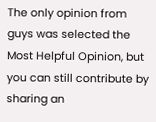The only opinion from guys was selected the Most Helpful Opinion, but you can still contribute by sharing an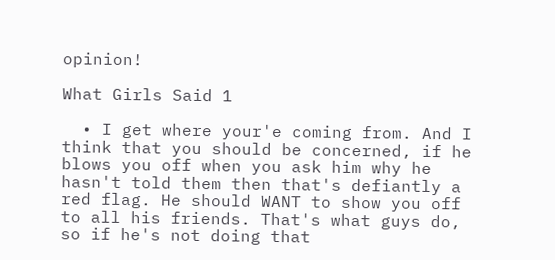opinion!

What Girls Said 1

  • I get where your'e coming from. And I think that you should be concerned, if he blows you off when you ask him why he hasn't told them then that's defiantly a red flag. He should WANT to show you off to all his friends. That's what guys do, so if he's not doing that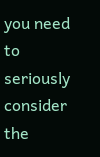you need to seriously consider the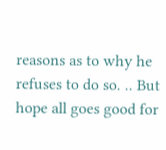reasons as to why he refuses to do so. .. But hope all goes good for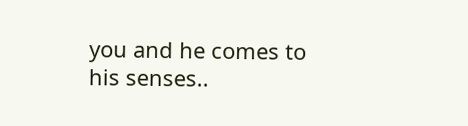you and he comes to his senses..